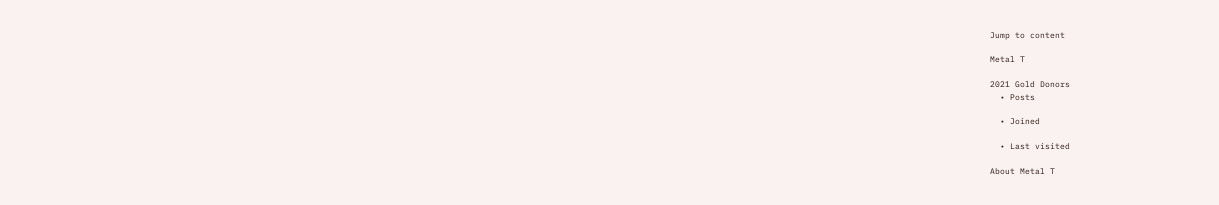Jump to content

Metal T

2021 Gold Donors
  • Posts

  • Joined

  • Last visited

About Metal T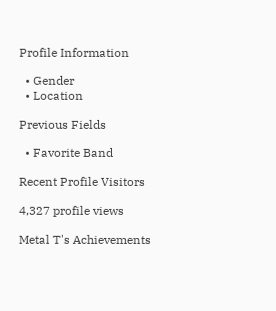Profile Information

  • Gender
  • Location

Previous Fields

  • Favorite Band

Recent Profile Visitors

4,327 profile views

Metal T's Achievements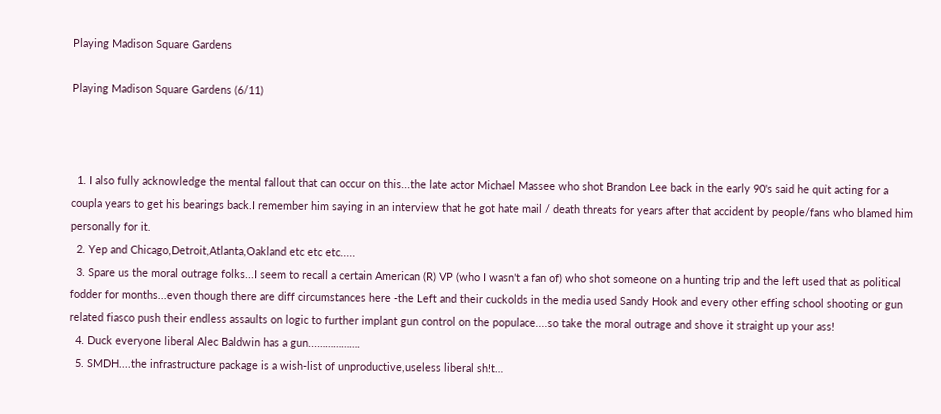Playing Madison Square Gardens

Playing Madison Square Gardens (6/11)



  1. I also fully acknowledge the mental fallout that can occur on this...the late actor Michael Massee who shot Brandon Lee back in the early 90's said he quit acting for a coupla years to get his bearings back.I remember him saying in an interview that he got hate mail / death threats for years after that accident by people/fans who blamed him personally for it.
  2. Yep and Chicago,Detroit,Atlanta,Oakland etc etc etc.....
  3. Spare us the moral outrage folks...I seem to recall a certain American (R) VP (who I wasn't a fan of) who shot someone on a hunting trip and the left used that as political fodder for months...even though there are diff circumstances here -the Left and their cuckolds in the media used Sandy Hook and every other effing school shooting or gun related fiasco push their endless assaults on logic to further implant gun control on the populace....so take the moral outrage and shove it straight up your ass!
  4. Duck everyone liberal Alec Baldwin has a gun...…………….
  5. SMDH....the infrastructure package is a wish-list of unproductive,useless liberal sh!t…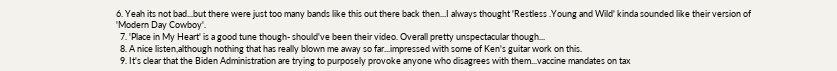6. Yeah its not bad...but there were just too many bands like this out there back then...I always thought 'Restless .Young and Wild' kinda sounded like their version of 'Modern Day Cowboy'.
  7. 'Place in My Heart' is a good tune though- should've been their video. Overall pretty unspectacular though...
  8. A nice listen,although nothing that has really blown me away so far...impressed with some of Ken's guitar work on this.
  9. It's clear that the Biden Administration are trying to purposely provoke anyone who disagrees with them...vaccine mandates on tax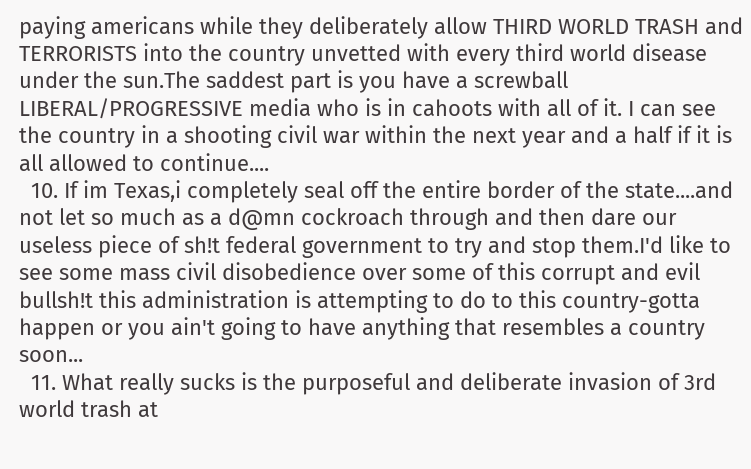paying americans while they deliberately allow THIRD WORLD TRASH and TERRORISTS into the country unvetted with every third world disease under the sun.The saddest part is you have a screwball LIBERAL/PROGRESSIVE media who is in cahoots with all of it. I can see the country in a shooting civil war within the next year and a half if it is all allowed to continue....
  10. If im Texas,i completely seal off the entire border of the state....and not let so much as a d@mn cockroach through and then dare our useless piece of sh!t federal government to try and stop them.I'd like to see some mass civil disobedience over some of this corrupt and evil bullsh!t this administration is attempting to do to this country-gotta happen or you ain't going to have anything that resembles a country soon...
  11. What really sucks is the purposeful and deliberate invasion of 3rd world trash at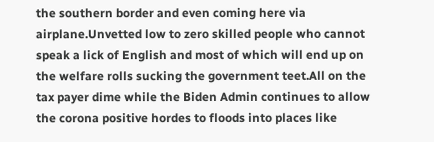the southern border and even coming here via airplane.Unvetted low to zero skilled people who cannot speak a lick of English and most of which will end up on the welfare rolls sucking the government teet.All on the tax payer dime while the Biden Admin continues to allow the corona positive hordes to floods into places like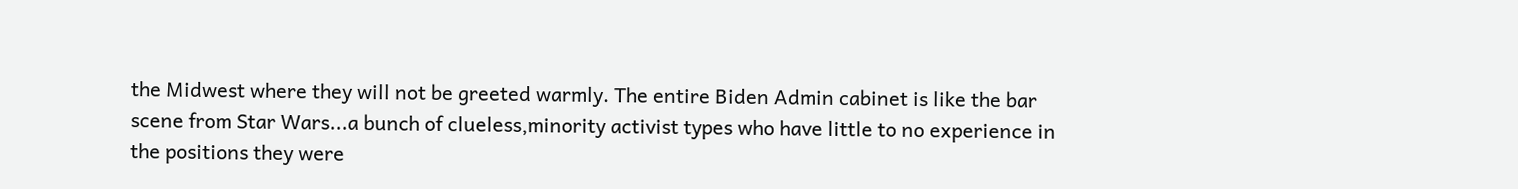the Midwest where they will not be greeted warmly. The entire Biden Admin cabinet is like the bar scene from Star Wars...a bunch of clueless,minority activist types who have little to no experience in the positions they were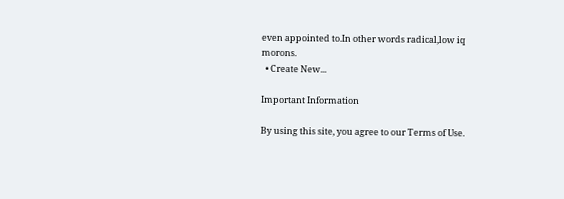even appointed to.In other words radical,low iq morons.
  • Create New...

Important Information

By using this site, you agree to our Terms of Use.